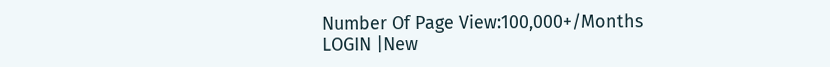Number Of Page View:100,000+/Months
LOGIN |New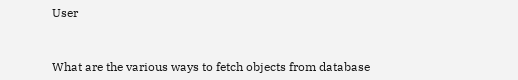User


What are the various ways to fetch objects from database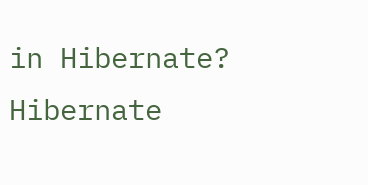in Hibernate?
Hibernate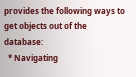provides the following ways to get objects out of the database:
  * Navigating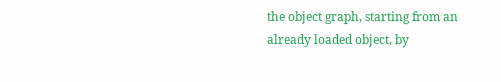the object graph, starting from an already loaded object, by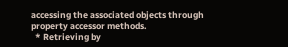accessing the associated objects through property accessor methods.
  * Retrieving by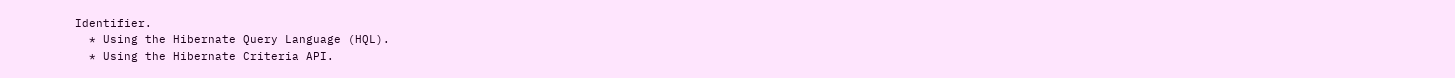Identifier.
  * Using the Hibernate Query Language (HQL).
  * Using the Hibernate Criteria API.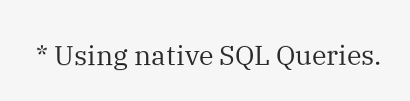* Using native SQL Queries.